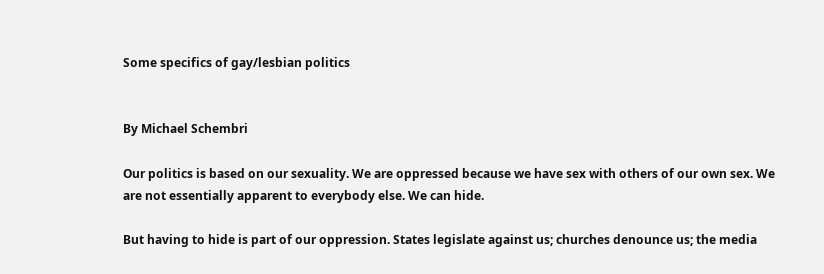Some specifics of gay/lesbian politics


By Michael Schembri

Our politics is based on our sexuality. We are oppressed because we have sex with others of our own sex. We are not essentially apparent to everybody else. We can hide.

But having to hide is part of our oppression. States legislate against us; churches denounce us; the media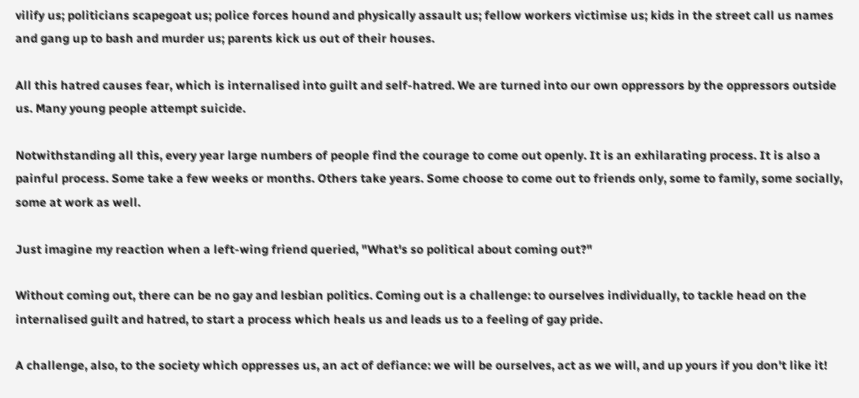vilify us; politicians scapegoat us; police forces hound and physically assault us; fellow workers victimise us; kids in the street call us names and gang up to bash and murder us; parents kick us out of their houses.

All this hatred causes fear, which is internalised into guilt and self-hatred. We are turned into our own oppressors by the oppressors outside us. Many young people attempt suicide.

Notwithstanding all this, every year large numbers of people find the courage to come out openly. It is an exhilarating process. It is also a painful process. Some take a few weeks or months. Others take years. Some choose to come out to friends only, some to family, some socially, some at work as well.

Just imagine my reaction when a left-wing friend queried, "What's so political about coming out?"

Without coming out, there can be no gay and lesbian politics. Coming out is a challenge: to ourselves individually, to tackle head on the internalised guilt and hatred, to start a process which heals us and leads us to a feeling of gay pride.

A challenge, also, to the society which oppresses us, an act of defiance: we will be ourselves, act as we will, and up yours if you don't like it!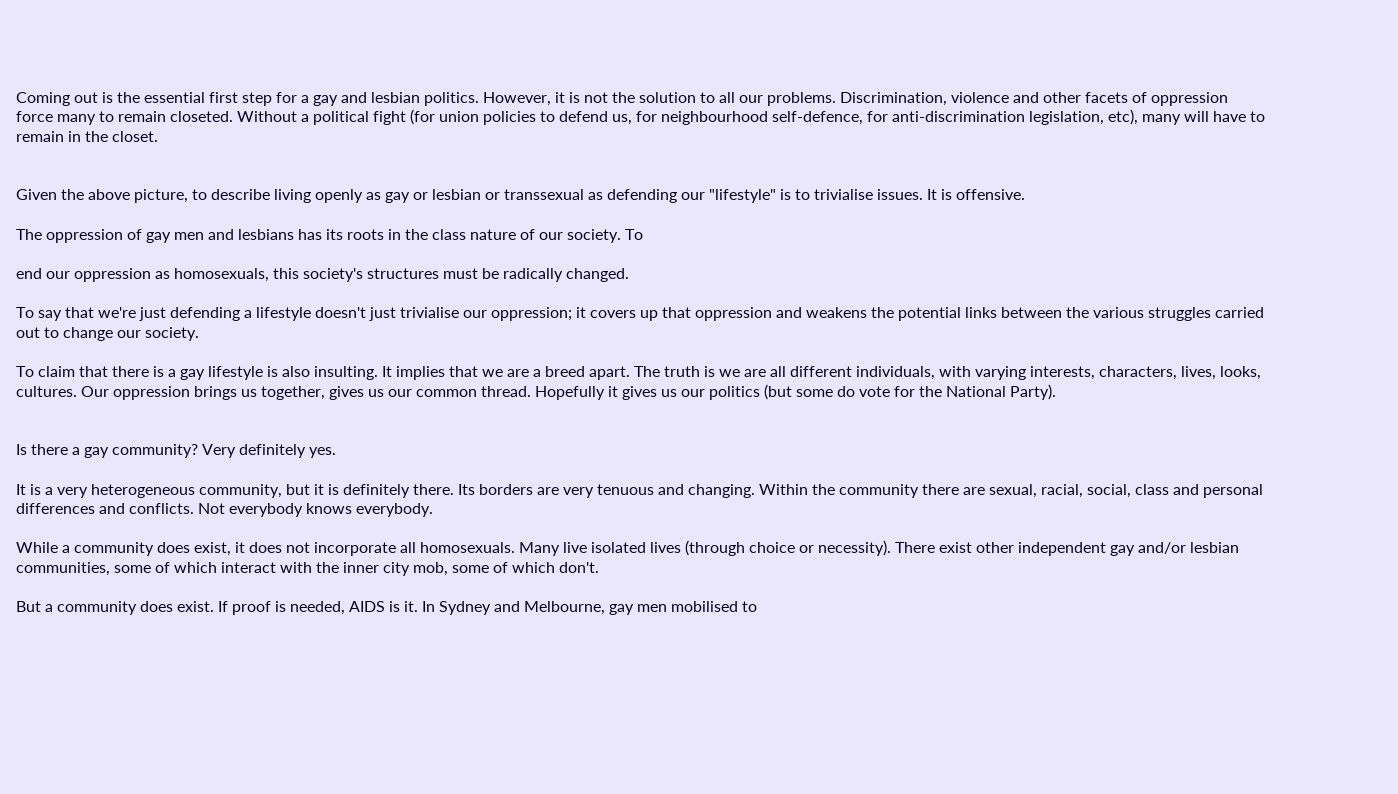Coming out is the essential first step for a gay and lesbian politics. However, it is not the solution to all our problems. Discrimination, violence and other facets of oppression force many to remain closeted. Without a political fight (for union policies to defend us, for neighbourhood self-defence, for anti-discrimination legislation, etc), many will have to remain in the closet.


Given the above picture, to describe living openly as gay or lesbian or transsexual as defending our "lifestyle" is to trivialise issues. It is offensive.

The oppression of gay men and lesbians has its roots in the class nature of our society. To

end our oppression as homosexuals, this society's structures must be radically changed.

To say that we're just defending a lifestyle doesn't just trivialise our oppression; it covers up that oppression and weakens the potential links between the various struggles carried out to change our society.

To claim that there is a gay lifestyle is also insulting. It implies that we are a breed apart. The truth is we are all different individuals, with varying interests, characters, lives, looks, cultures. Our oppression brings us together, gives us our common thread. Hopefully it gives us our politics (but some do vote for the National Party).


Is there a gay community? Very definitely yes.

It is a very heterogeneous community, but it is definitely there. Its borders are very tenuous and changing. Within the community there are sexual, racial, social, class and personal differences and conflicts. Not everybody knows everybody.

While a community does exist, it does not incorporate all homosexuals. Many live isolated lives (through choice or necessity). There exist other independent gay and/or lesbian communities, some of which interact with the inner city mob, some of which don't.

But a community does exist. If proof is needed, AIDS is it. In Sydney and Melbourne, gay men mobilised to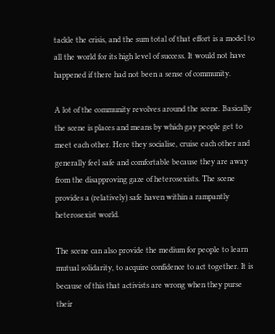tackle the crisis, and the sum total of that effort is a model to all the world for its high level of success. It would not have happened if there had not been a sense of community.

A lot of the community revolves around the scene. Basically the scene is places and means by which gay people get to meet each other. Here they socialise, cruise each other and generally feel safe and comfortable because they are away from the disapproving gaze of heterosexists. The scene provides a (relatively) safe haven within a rampantly heterosexist world.

The scene can also provide the medium for people to learn mutual solidarity, to acquire confidence to act together. It is because of this that activists are wrong when they purse their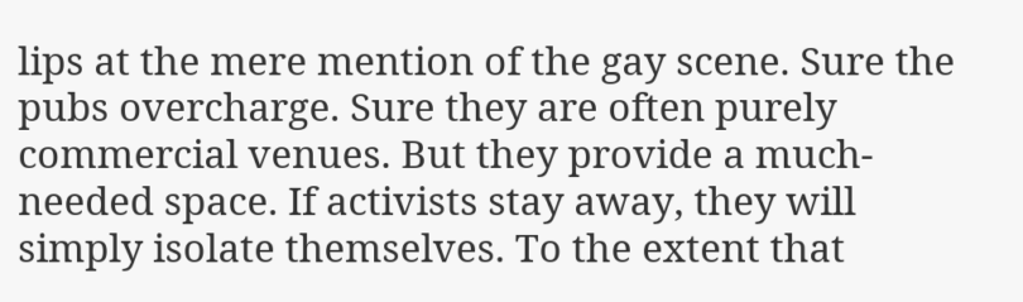lips at the mere mention of the gay scene. Sure the pubs overcharge. Sure they are often purely commercial venues. But they provide a much-needed space. If activists stay away, they will simply isolate themselves. To the extent that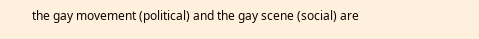the gay movement (political) and the gay scene (social) are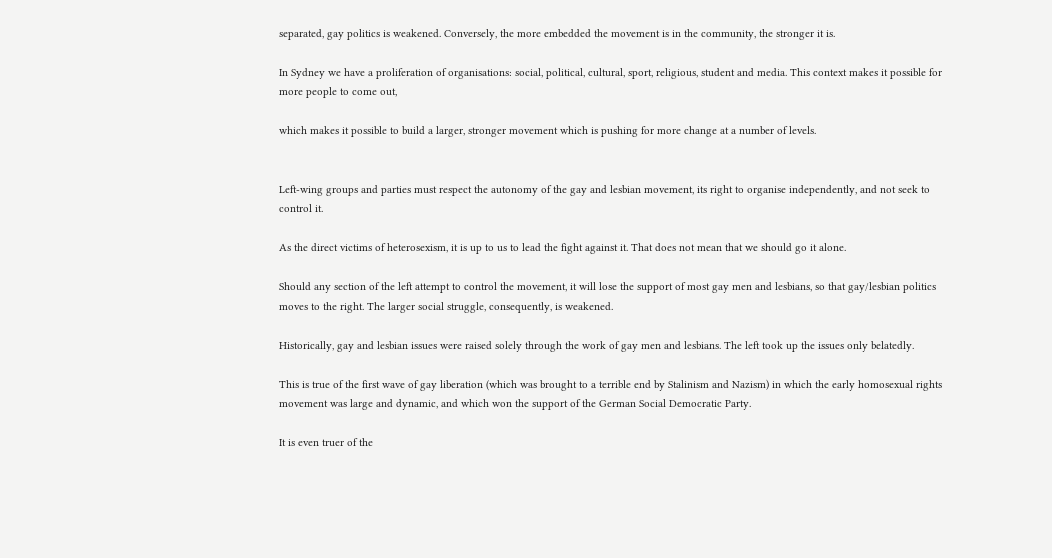separated, gay politics is weakened. Conversely, the more embedded the movement is in the community, the stronger it is.

In Sydney we have a proliferation of organisations: social, political, cultural, sport, religious, student and media. This context makes it possible for more people to come out,

which makes it possible to build a larger, stronger movement which is pushing for more change at a number of levels.


Left-wing groups and parties must respect the autonomy of the gay and lesbian movement, its right to organise independently, and not seek to control it.

As the direct victims of heterosexism, it is up to us to lead the fight against it. That does not mean that we should go it alone.

Should any section of the left attempt to control the movement, it will lose the support of most gay men and lesbians, so that gay/lesbian politics moves to the right. The larger social struggle, consequently, is weakened.

Historically, gay and lesbian issues were raised solely through the work of gay men and lesbians. The left took up the issues only belatedly.

This is true of the first wave of gay liberation (which was brought to a terrible end by Stalinism and Nazism) in which the early homosexual rights movement was large and dynamic, and which won the support of the German Social Democratic Party.

It is even truer of the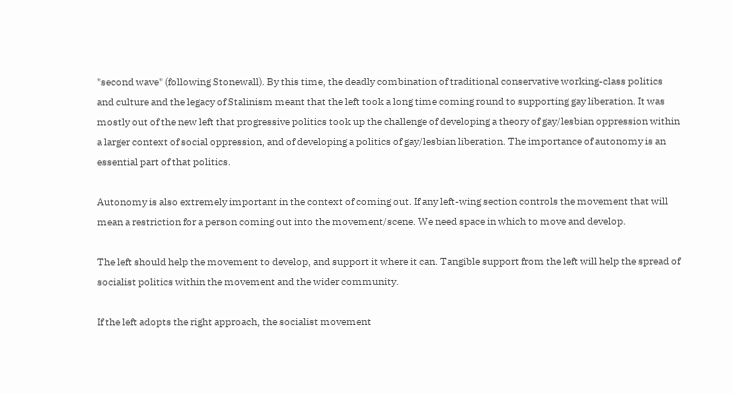"second wave" (following Stonewall). By this time, the deadly combination of traditional conservative working-class politics and culture and the legacy of Stalinism meant that the left took a long time coming round to supporting gay liberation. It was mostly out of the new left that progressive politics took up the challenge of developing a theory of gay/lesbian oppression within a larger context of social oppression, and of developing a politics of gay/lesbian liberation. The importance of autonomy is an essential part of that politics.

Autonomy is also extremely important in the context of coming out. If any left-wing section controls the movement that will mean a restriction for a person coming out into the movement/scene. We need space in which to move and develop.

The left should help the movement to develop, and support it where it can. Tangible support from the left will help the spread of socialist politics within the movement and the wider community.

If the left adopts the right approach, the socialist movement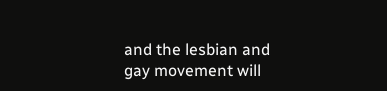and the lesbian and gay movement will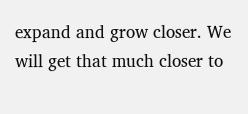expand and grow closer. We will get that much closer to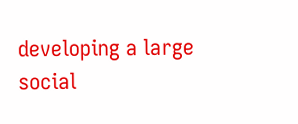developing a large social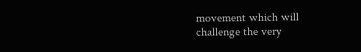movement which will challenge the very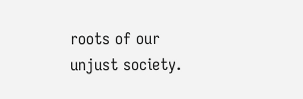roots of our unjust society.